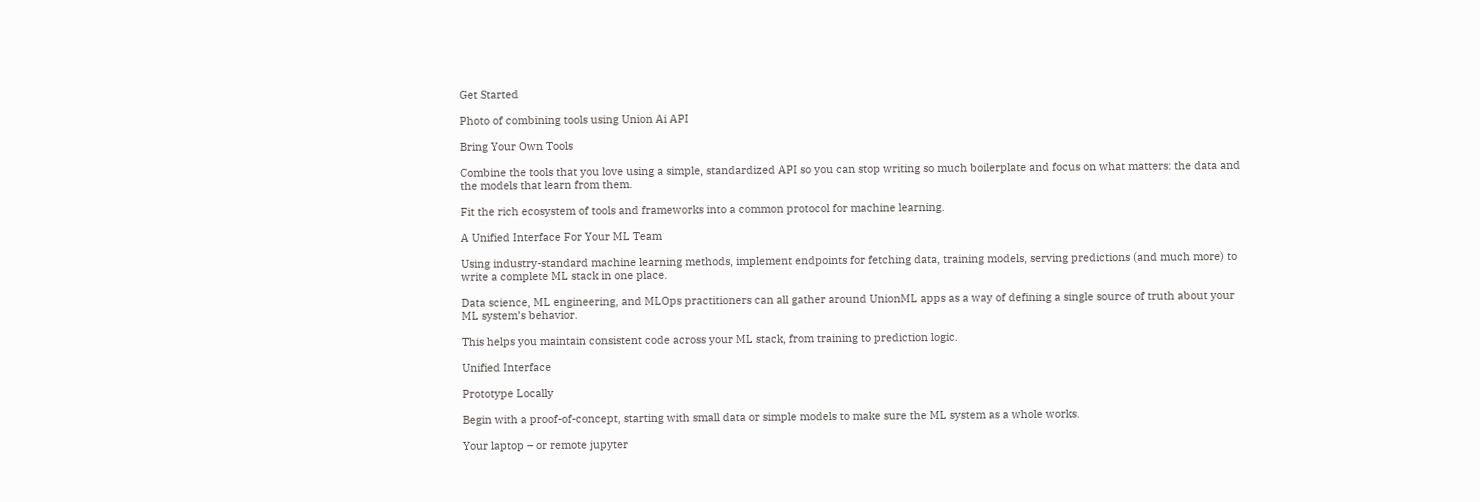Get Started

Photo of combining tools using Union Ai API

Bring Your Own Tools

Combine the tools that you love using a simple, standardized API so you can stop writing so much boilerplate and focus on what matters: the data and the models that learn from them.

Fit the rich ecosystem of tools and frameworks into a common protocol for machine learning.

A Unified Interface For Your ML Team

Using industry-standard machine learning methods, implement endpoints for fetching data, training models, serving predictions (and much more) to write a complete ML stack in one place.

Data science, ML engineering, and MLOps practitioners can all gather around UnionML apps as a way of defining a single source of truth about your ML system’s behavior.

This helps you maintain consistent code across your ML stack, from training to prediction logic.

Unified Interface

Prototype Locally

Begin with a proof-of-concept, starting with small data or simple models to make sure the ML system as a whole works.

Your laptop – or remote jupyter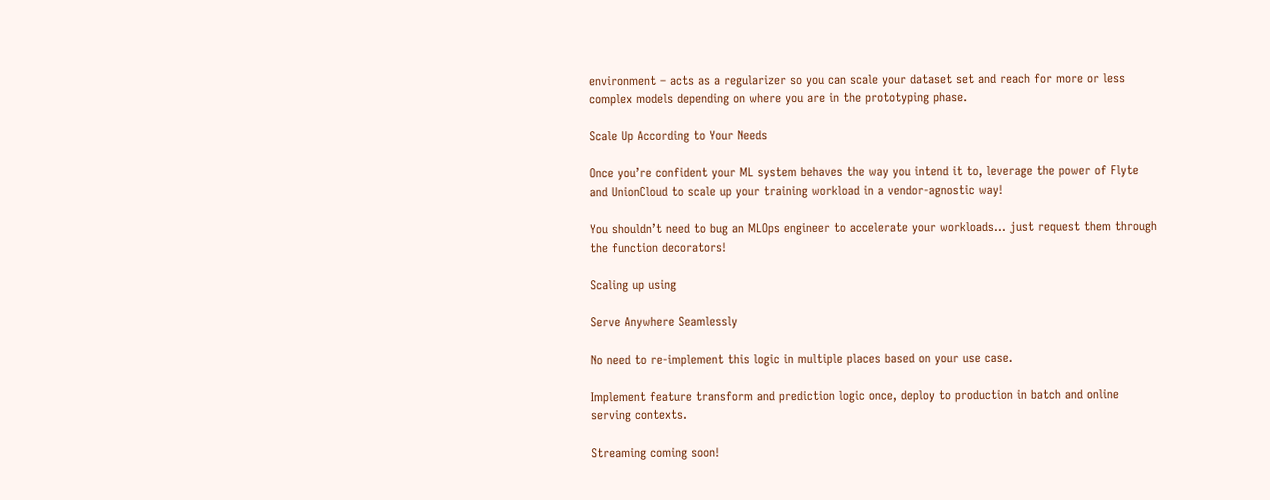environment – acts as a regularizer so you can scale your dataset set and reach for more or less complex models depending on where you are in the prototyping phase.

Scale Up According to Your Needs

Once you’re confident your ML system behaves the way you intend it to, leverage the power of Flyte and UnionCloud to scale up your training workload in a vendor-agnostic way!

You shouldn’t need to bug an MLOps engineer to accelerate your workloads... just request them through the function decorators!

Scaling up using

Serve Anywhere Seamlessly

No need to re-implement this logic in multiple places based on your use case.

Implement feature transform and prediction logic once, deploy to production in batch and online serving contexts.

Streaming coming soon!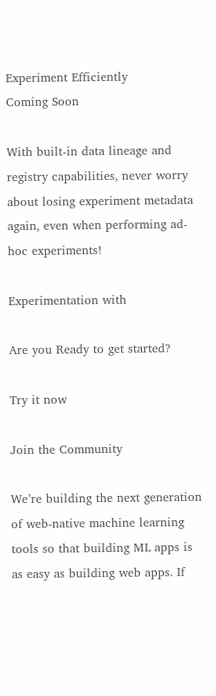Experiment Efficiently
Coming Soon

With built-in data lineage and registry capabilities, never worry about losing experiment metadata again, even when performing ad-hoc experiments!

Experimentation with

Are you Ready to get started?

Try it now

Join the Community

We’re building the next generation of web-native machine learning tools so that building ML apps is as easy as building web apps. If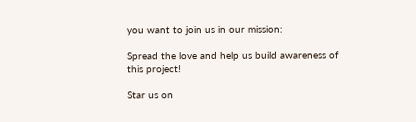you want to join us in our mission:

Spread the love and help us build awareness of this project!

Star us on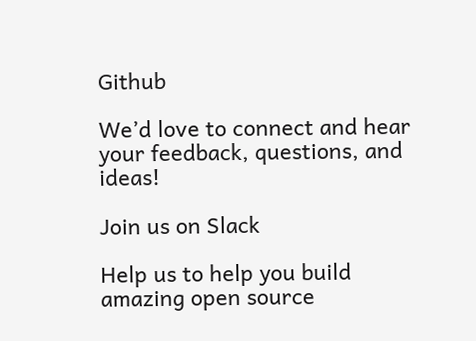Github

We’d love to connect and hear your feedback, questions, and ideas!

Join us on Slack

Help us to help you build amazing open source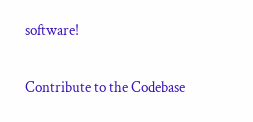software!

Contribute to the Codebase